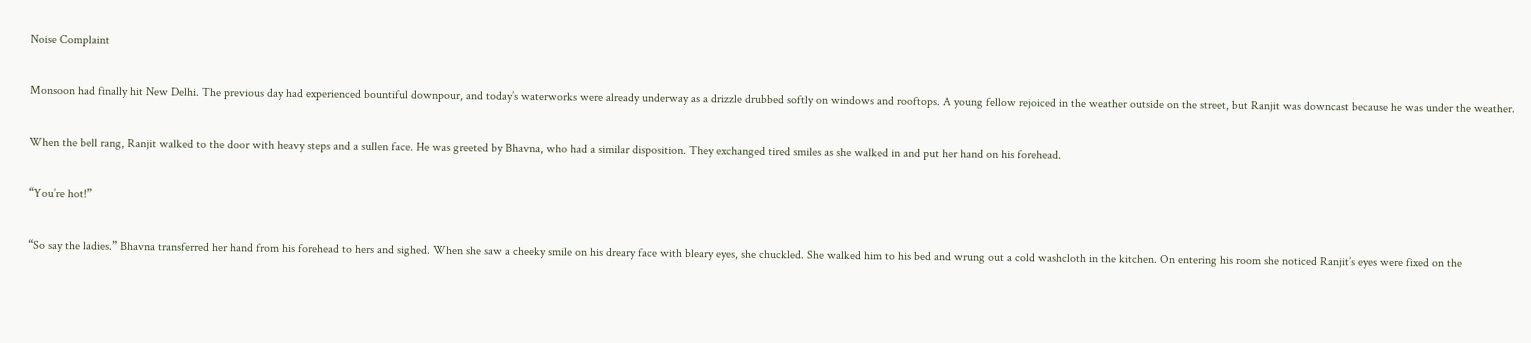Noise Complaint

Monsoon had finally hit New Delhi. The previous day had experienced bountiful downpour, and today’s waterworks were already underway as a drizzle drubbed softly on windows and rooftops. A young fellow rejoiced in the weather outside on the street, but Ranjit was downcast because he was under the weather.

When the bell rang, Ranjit walked to the door with heavy steps and a sullen face. He was greeted by Bhavna, who had a similar disposition. They exchanged tired smiles as she walked in and put her hand on his forehead.

“You’re hot!”

“So say the ladies.” Bhavna transferred her hand from his forehead to hers and sighed. When she saw a cheeky smile on his dreary face with bleary eyes, she chuckled. She walked him to his bed and wrung out a cold washcloth in the kitchen. On entering his room she noticed Ranjit’s eyes were fixed on the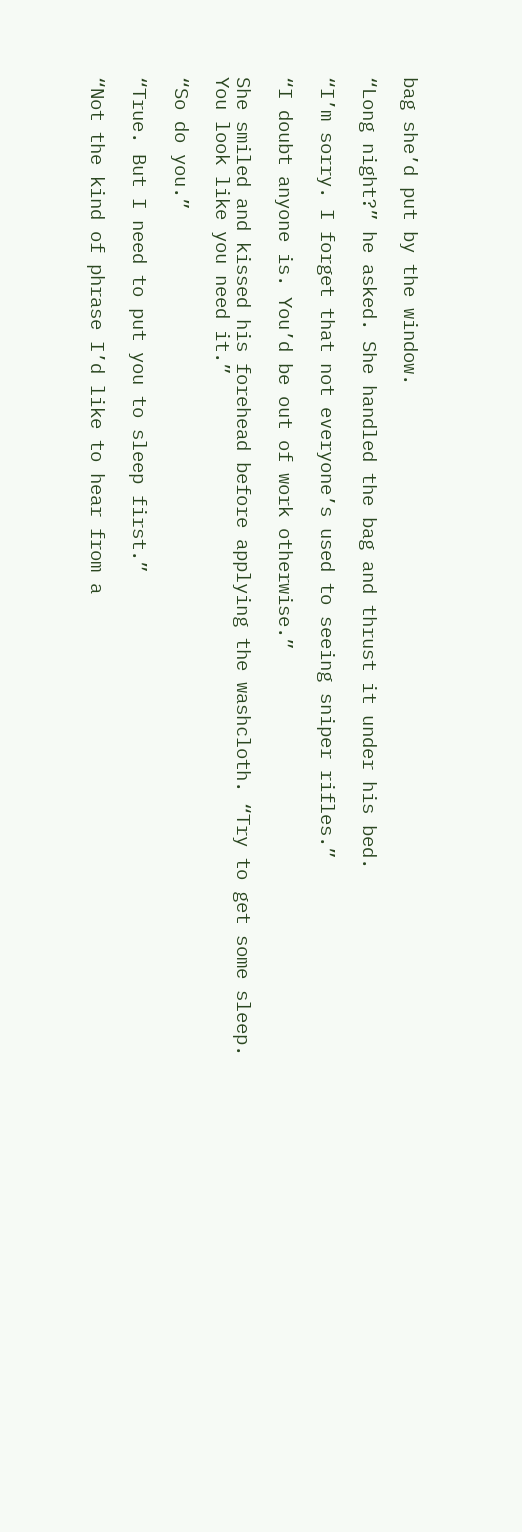bag she’d put by the window.

“Long night?” he asked. She handled the bag and thrust it under his bed.

“I’m sorry. I forget that not everyone’s used to seeing sniper rifles.”

“I doubt anyone is. You’d be out of work otherwise.”

She smiled and kissed his forehead before applying the washcloth. “Try to get some sleep. You look like you need it.”

“So do you.”

“True. But I need to put you to sleep first.”

“Not the kind of phrase I’d like to hear from a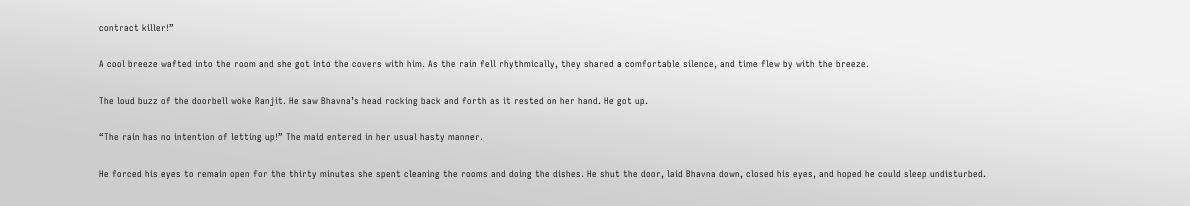contract killer!”

A cool breeze wafted into the room and she got into the covers with him. As the rain fell rhythmically, they shared a comfortable silence, and time flew by with the breeze.

The loud buzz of the doorbell woke Ranjit. He saw Bhavna’s head rocking back and forth as it rested on her hand. He got up.

“The rain has no intention of letting up!” The maid entered in her usual hasty manner.

He forced his eyes to remain open for the thirty minutes she spent cleaning the rooms and doing the dishes. He shut the door, laid Bhavna down, closed his eyes, and hoped he could sleep undisturbed.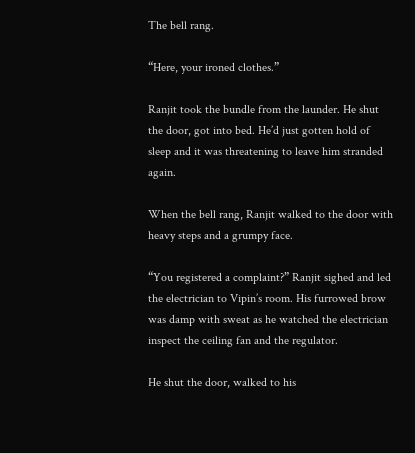The bell rang.

“Here, your ironed clothes.”

Ranjit took the bundle from the launder. He shut the door, got into bed. He’d just gotten hold of sleep and it was threatening to leave him stranded again.

When the bell rang, Ranjit walked to the door with heavy steps and a grumpy face.

“You registered a complaint?” Ranjit sighed and led the electrician to Vipin’s room. His furrowed brow was damp with sweat as he watched the electrician inspect the ceiling fan and the regulator.

He shut the door, walked to his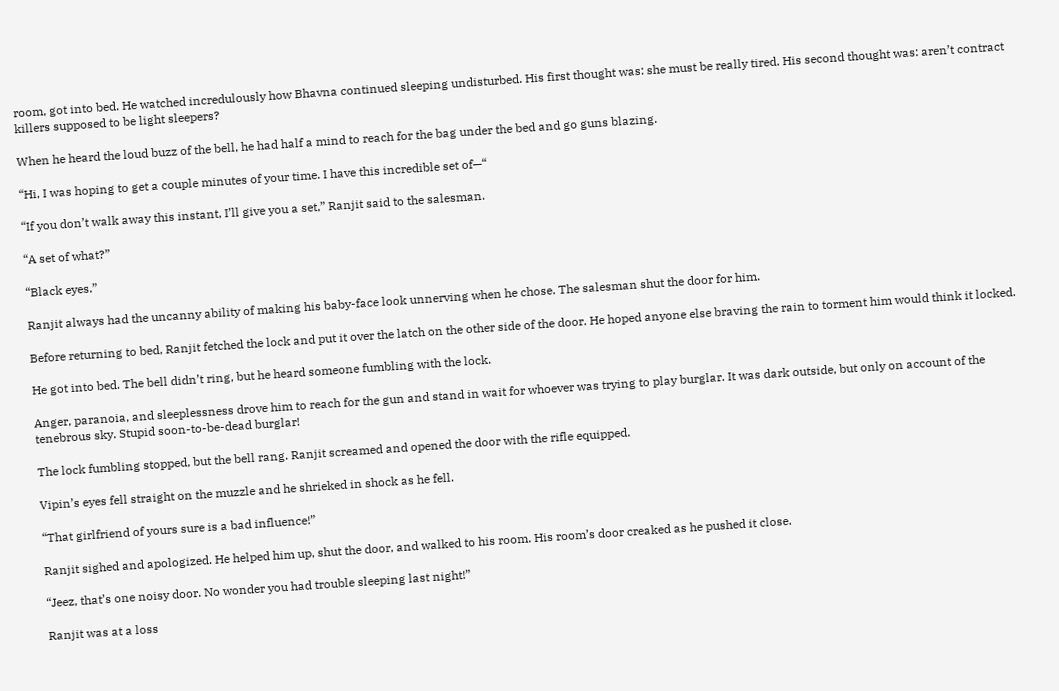room, got into bed. He watched incredulously how Bhavna continued sleeping undisturbed. His first thought was: she must be really tired. His second thought was: aren’t contract killers supposed to be light sleepers?

When he heard the loud buzz of the bell, he had half a mind to reach for the bag under the bed and go guns blazing.

“Hi, I was hoping to get a couple minutes of your time. I have this incredible set of—“

“If you don’t walk away this instant, I’ll give you a set,” Ranjit said to the salesman.

“A set of what?”

“Black eyes.”

Ranjit always had the uncanny ability of making his baby-face look unnerving when he chose. The salesman shut the door for him.

Before returning to bed, Ranjit fetched the lock and put it over the latch on the other side of the door. He hoped anyone else braving the rain to torment him would think it locked.

He got into bed. The bell didn’t ring, but he heard someone fumbling with the lock.

Anger, paranoia, and sleeplessness drove him to reach for the gun and stand in wait for whoever was trying to play burglar. It was dark outside, but only on account of the tenebrous sky. Stupid soon-to-be-dead burglar!

The lock fumbling stopped, but the bell rang. Ranjit screamed and opened the door with the rifle equipped.

Vipin’s eyes fell straight on the muzzle and he shrieked in shock as he fell.

“That girlfriend of yours sure is a bad influence!”

Ranjit sighed and apologized. He helped him up, shut the door, and walked to his room. His room’s door creaked as he pushed it close.

“Jeez, that’s one noisy door. No wonder you had trouble sleeping last night!”

Ranjit was at a loss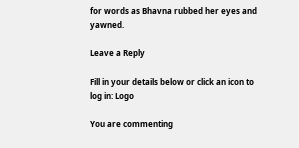for words as Bhavna rubbed her eyes and yawned.

Leave a Reply

Fill in your details below or click an icon to log in: Logo

You are commenting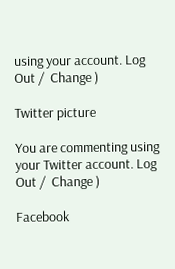using your account. Log Out /  Change )

Twitter picture

You are commenting using your Twitter account. Log Out /  Change )

Facebook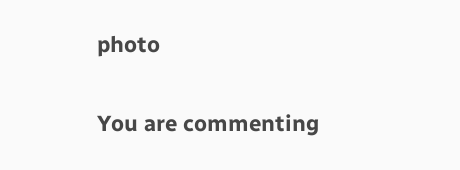photo

You are commenting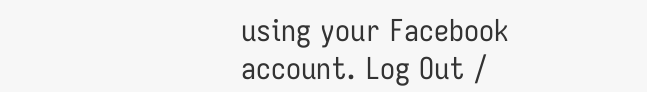using your Facebook account. Log Out /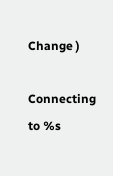Change )

Connecting to %s